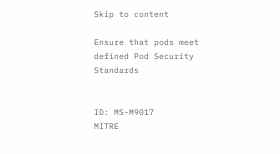Skip to content

Ensure that pods meet defined Pod Security Standards


ID: MS-M9017
MITRE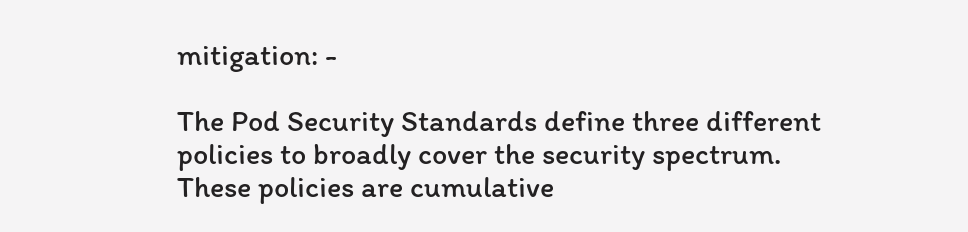mitigation: -

The Pod Security Standards define three different policies to broadly cover the security spectrum. These policies are cumulative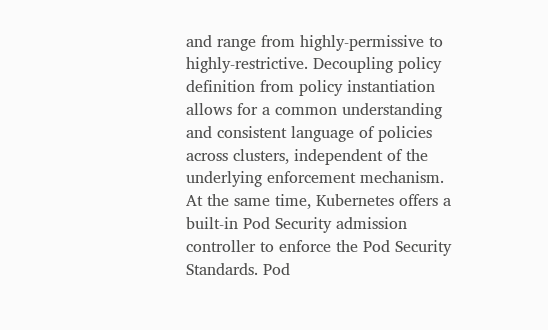and range from highly-permissive to highly-restrictive. Decoupling policy definition from policy instantiation allows for a common understanding and consistent language of policies across clusters, independent of the underlying enforcement mechanism. At the same time, Kubernetes offers a built-in Pod Security admission controller to enforce the Pod Security Standards. Pod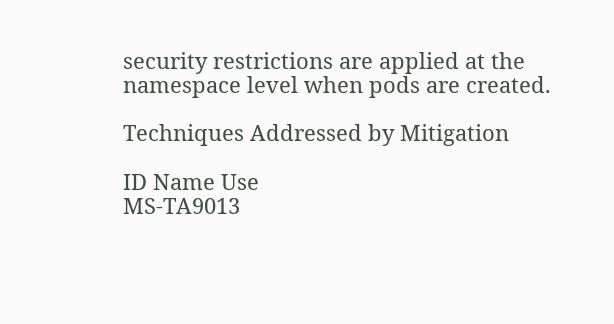security restrictions are applied at the namespace level when pods are created.

Techniques Addressed by Mitigation

ID Name Use
MS-TA9013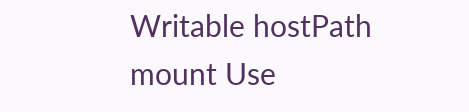Writable hostPath mount Use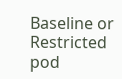Baseline or Restricted pod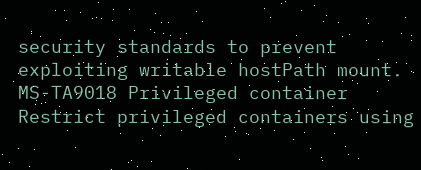security standards to prevent exploiting writable hostPath mount.
MS-TA9018 Privileged container Restrict privileged containers using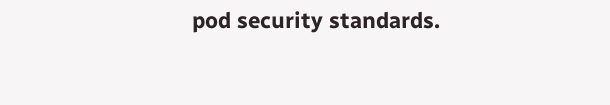pod security standards.